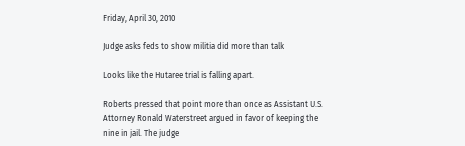Friday, April 30, 2010

Judge asks feds to show militia did more than talk

Looks like the Hutaree trial is falling apart.

Roberts pressed that point more than once as Assistant U.S. Attorney Ronald Waterstreet argued in favor of keeping the nine in jail. The judge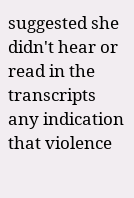suggested she didn't hear or read in the transcripts any indication that violence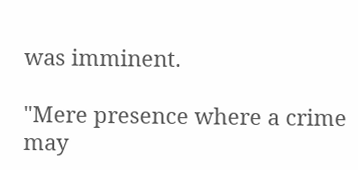was imminent.

"Mere presence where a crime may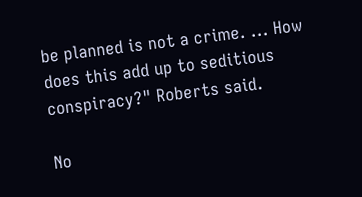be planned is not a crime. ... How does this add up to seditious conspiracy?" Roberts said.

No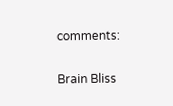comments:

Brain Bliss